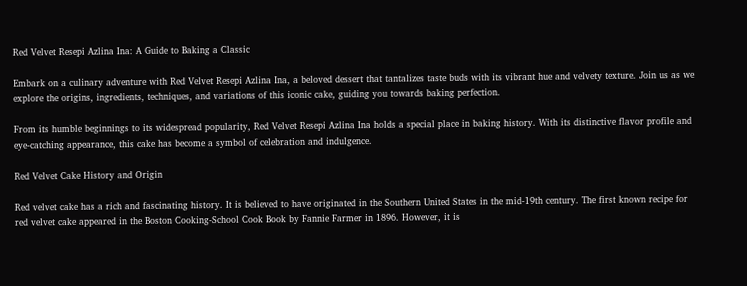Red Velvet Resepi Azlina Ina: A Guide to Baking a Classic

Embark on a culinary adventure with Red Velvet Resepi Azlina Ina, a beloved dessert that tantalizes taste buds with its vibrant hue and velvety texture. Join us as we explore the origins, ingredients, techniques, and variations of this iconic cake, guiding you towards baking perfection.

From its humble beginnings to its widespread popularity, Red Velvet Resepi Azlina Ina holds a special place in baking history. With its distinctive flavor profile and eye-catching appearance, this cake has become a symbol of celebration and indulgence.

Red Velvet Cake History and Origin

Red velvet cake has a rich and fascinating history. It is believed to have originated in the Southern United States in the mid-19th century. The first known recipe for red velvet cake appeared in the Boston Cooking-School Cook Book by Fannie Farmer in 1896. However, it is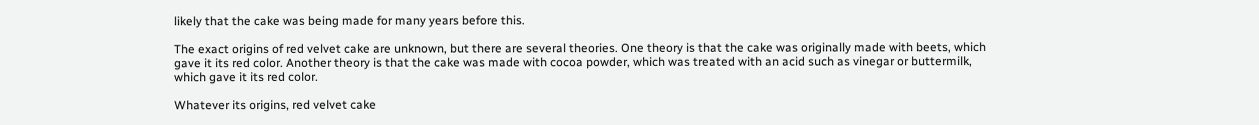likely that the cake was being made for many years before this.

The exact origins of red velvet cake are unknown, but there are several theories. One theory is that the cake was originally made with beets, which gave it its red color. Another theory is that the cake was made with cocoa powder, which was treated with an acid such as vinegar or buttermilk, which gave it its red color.

Whatever its origins, red velvet cake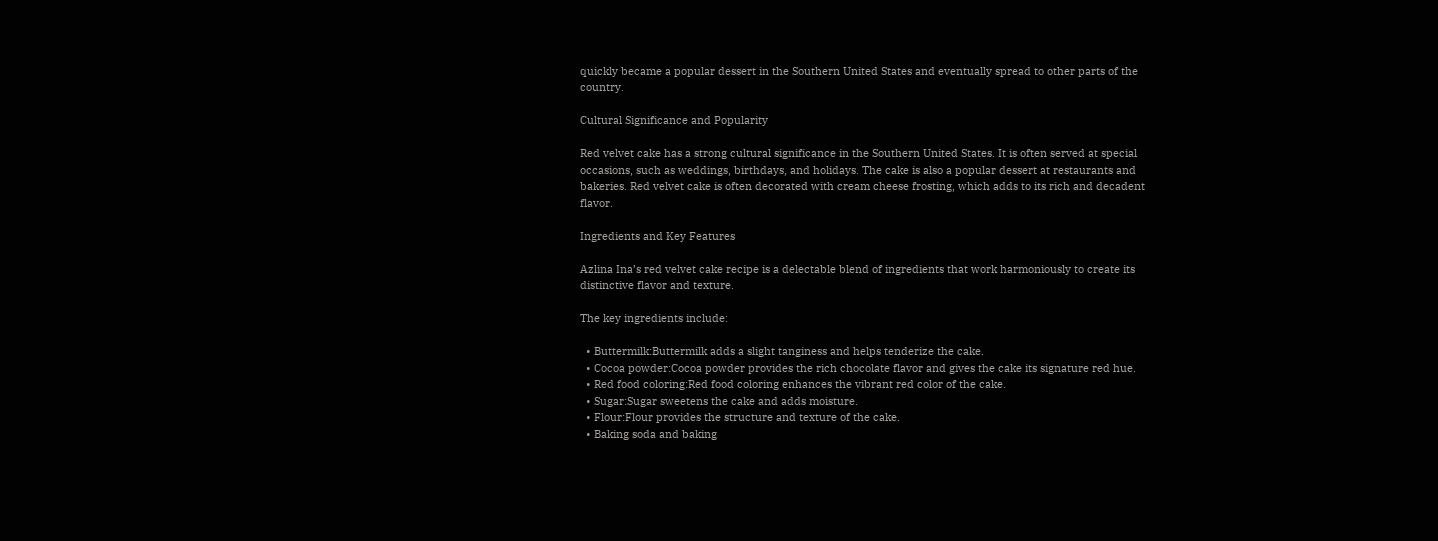quickly became a popular dessert in the Southern United States and eventually spread to other parts of the country.

Cultural Significance and Popularity

Red velvet cake has a strong cultural significance in the Southern United States. It is often served at special occasions, such as weddings, birthdays, and holidays. The cake is also a popular dessert at restaurants and bakeries. Red velvet cake is often decorated with cream cheese frosting, which adds to its rich and decadent flavor.

Ingredients and Key Features

Azlina Ina’s red velvet cake recipe is a delectable blend of ingredients that work harmoniously to create its distinctive flavor and texture.

The key ingredients include:

  • Buttermilk:Buttermilk adds a slight tanginess and helps tenderize the cake.
  • Cocoa powder:Cocoa powder provides the rich chocolate flavor and gives the cake its signature red hue.
  • Red food coloring:Red food coloring enhances the vibrant red color of the cake.
  • Sugar:Sugar sweetens the cake and adds moisture.
  • Flour:Flour provides the structure and texture of the cake.
  • Baking soda and baking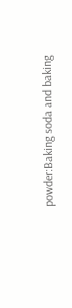powder:Baking soda and baking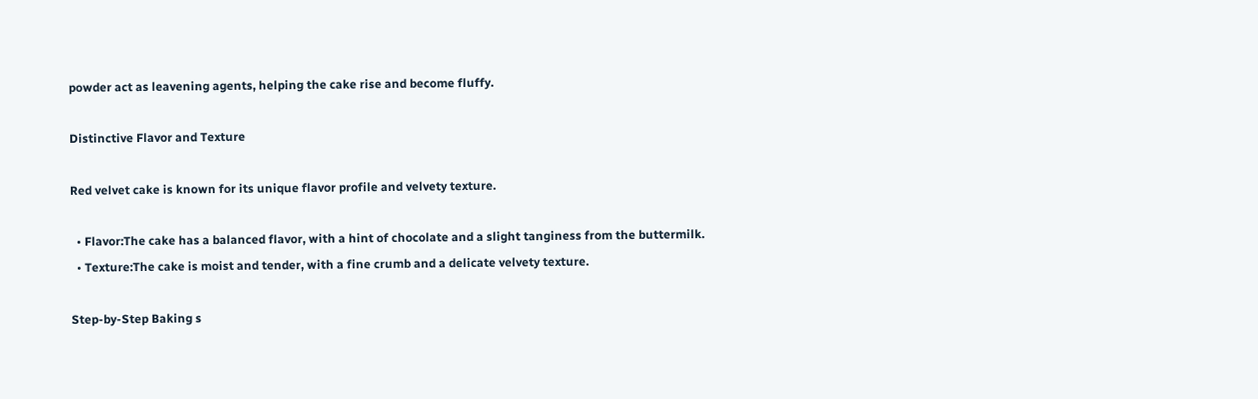powder act as leavening agents, helping the cake rise and become fluffy.

Distinctive Flavor and Texture

Red velvet cake is known for its unique flavor profile and velvety texture.

  • Flavor:The cake has a balanced flavor, with a hint of chocolate and a slight tanginess from the buttermilk.
  • Texture:The cake is moist and tender, with a fine crumb and a delicate velvety texture.

Step-by-Step Baking s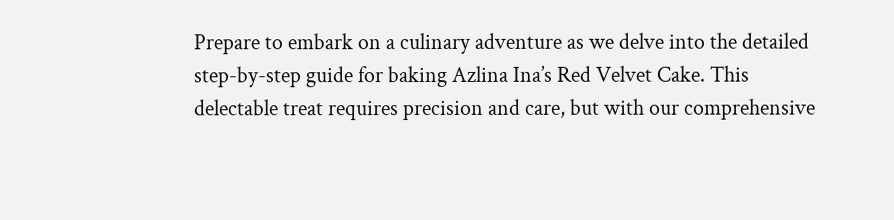Prepare to embark on a culinary adventure as we delve into the detailed step-by-step guide for baking Azlina Ina’s Red Velvet Cake. This delectable treat requires precision and care, but with our comprehensive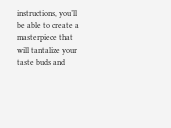instructions, you’ll be able to create a masterpiece that will tantalize your taste buds and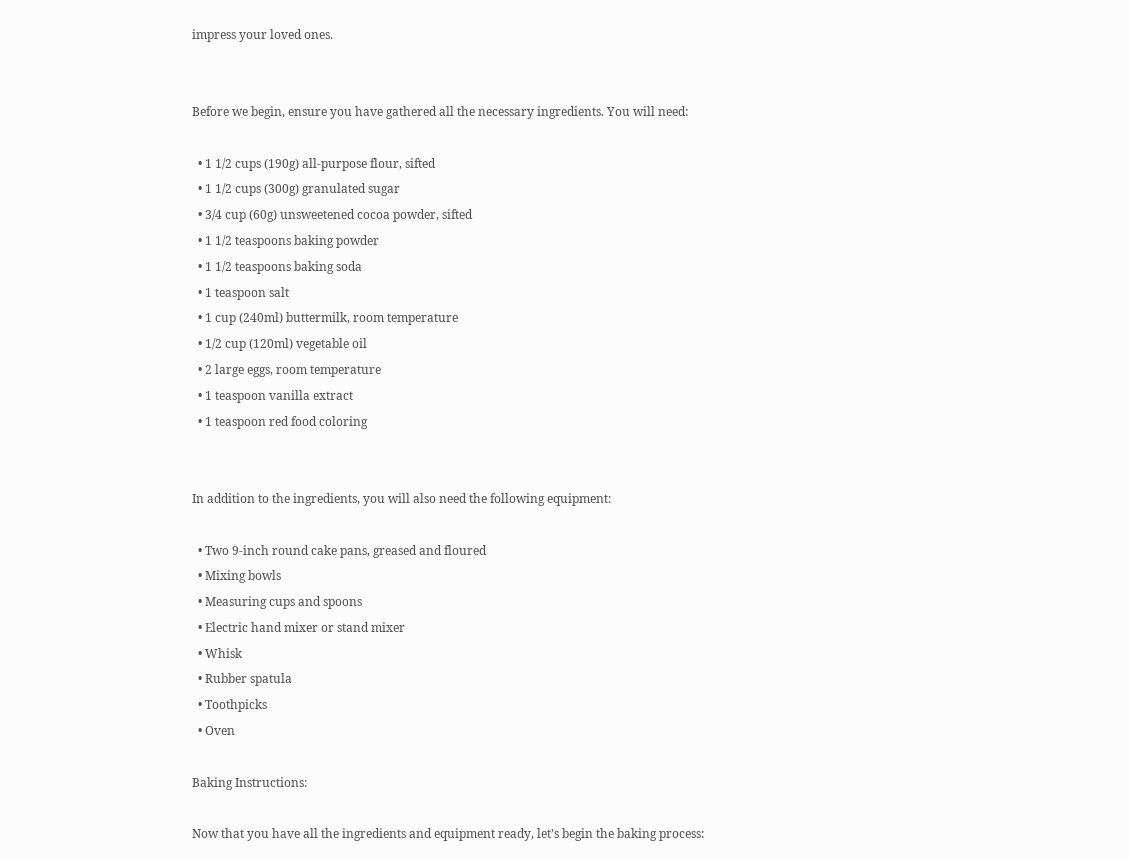impress your loved ones.


Before we begin, ensure you have gathered all the necessary ingredients. You will need:

  • 1 1/2 cups (190g) all-purpose flour, sifted
  • 1 1/2 cups (300g) granulated sugar
  • 3/4 cup (60g) unsweetened cocoa powder, sifted
  • 1 1/2 teaspoons baking powder
  • 1 1/2 teaspoons baking soda
  • 1 teaspoon salt
  • 1 cup (240ml) buttermilk, room temperature
  • 1/2 cup (120ml) vegetable oil
  • 2 large eggs, room temperature
  • 1 teaspoon vanilla extract
  • 1 teaspoon red food coloring


In addition to the ingredients, you will also need the following equipment:

  • Two 9-inch round cake pans, greased and floured
  • Mixing bowls
  • Measuring cups and spoons
  • Electric hand mixer or stand mixer
  • Whisk
  • Rubber spatula
  • Toothpicks
  • Oven

Baking Instructions:

Now that you have all the ingredients and equipment ready, let’s begin the baking process: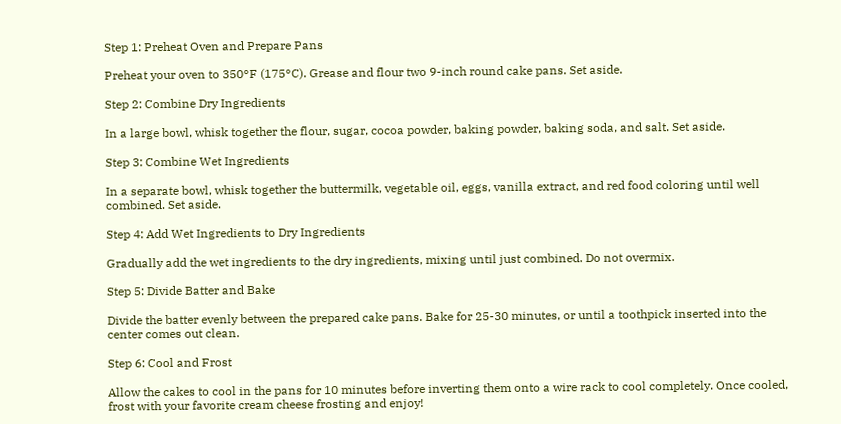Step 1: Preheat Oven and Prepare Pans

Preheat your oven to 350°F (175°C). Grease and flour two 9-inch round cake pans. Set aside.

Step 2: Combine Dry Ingredients

In a large bowl, whisk together the flour, sugar, cocoa powder, baking powder, baking soda, and salt. Set aside.

Step 3: Combine Wet Ingredients

In a separate bowl, whisk together the buttermilk, vegetable oil, eggs, vanilla extract, and red food coloring until well combined. Set aside.

Step 4: Add Wet Ingredients to Dry Ingredients

Gradually add the wet ingredients to the dry ingredients, mixing until just combined. Do not overmix.

Step 5: Divide Batter and Bake

Divide the batter evenly between the prepared cake pans. Bake for 25-30 minutes, or until a toothpick inserted into the center comes out clean.

Step 6: Cool and Frost

Allow the cakes to cool in the pans for 10 minutes before inverting them onto a wire rack to cool completely. Once cooled, frost with your favorite cream cheese frosting and enjoy!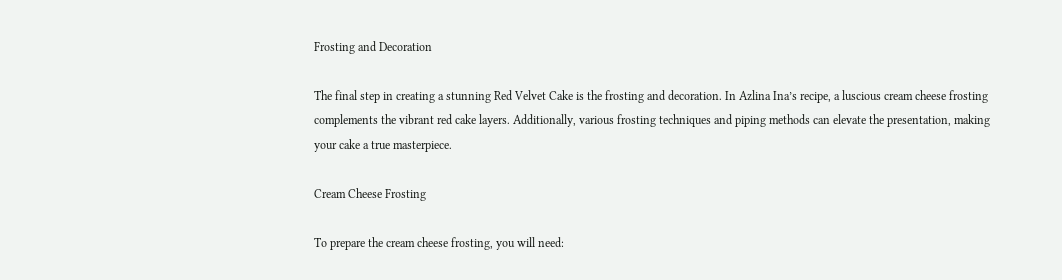Frosting and Decoration

The final step in creating a stunning Red Velvet Cake is the frosting and decoration. In Azlina Ina’s recipe, a luscious cream cheese frosting complements the vibrant red cake layers. Additionally, various frosting techniques and piping methods can elevate the presentation, making your cake a true masterpiece.

Cream Cheese Frosting

To prepare the cream cheese frosting, you will need: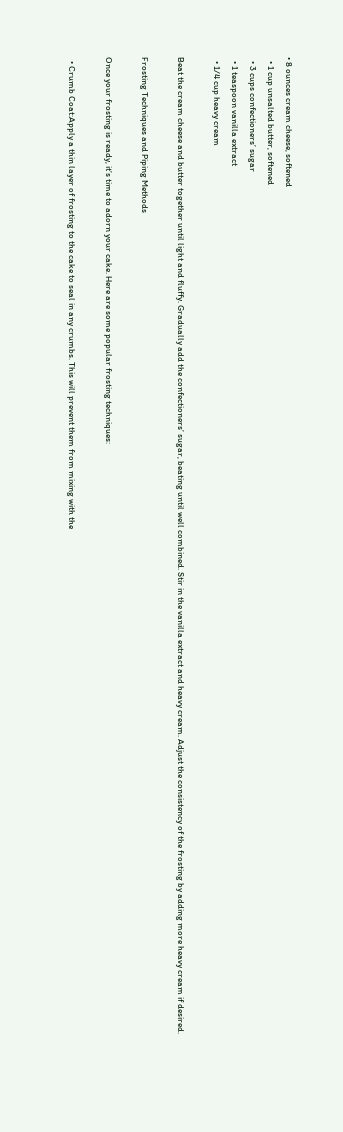• 8 ounces cream cheese, softened
  • 1 cup unsalted butter, softened
  • 3 cups confectioners’ sugar
  • 1 teaspoon vanilla extract
  • 1/4 cup heavy cream

Beat the cream cheese and butter together until light and fluffy. Gradually add the confectioners’ sugar, beating until well combined. Stir in the vanilla extract and heavy cream. Adjust the consistency of the frosting by adding more heavy cream if desired.

Frosting Techniques and Piping Methods

Once your frosting is ready, it’s time to adorn your cake. Here are some popular frosting techniques:

  • Crumb Coat:Apply a thin layer of frosting to the cake to seal in any crumbs. This will prevent them from mixing with the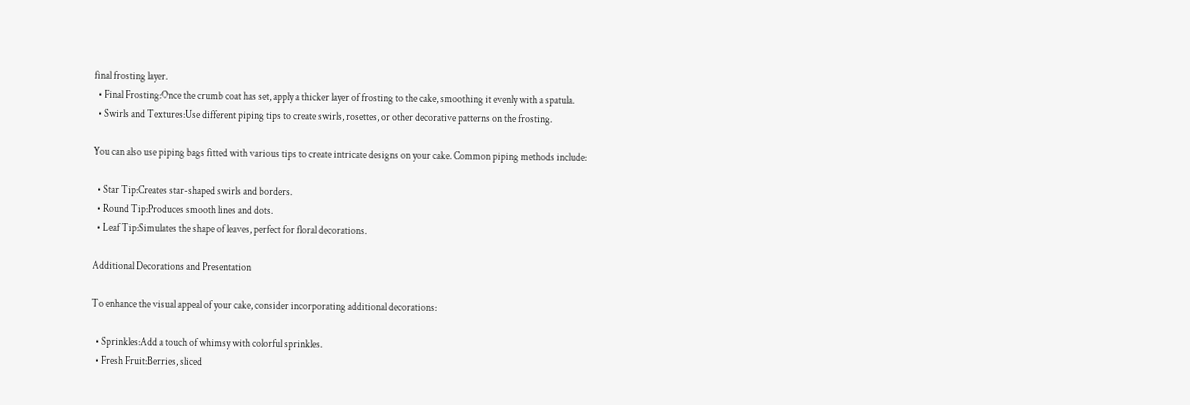final frosting layer.
  • Final Frosting:Once the crumb coat has set, apply a thicker layer of frosting to the cake, smoothing it evenly with a spatula.
  • Swirls and Textures:Use different piping tips to create swirls, rosettes, or other decorative patterns on the frosting.

You can also use piping bags fitted with various tips to create intricate designs on your cake. Common piping methods include:

  • Star Tip:Creates star-shaped swirls and borders.
  • Round Tip:Produces smooth lines and dots.
  • Leaf Tip:Simulates the shape of leaves, perfect for floral decorations.

Additional Decorations and Presentation

To enhance the visual appeal of your cake, consider incorporating additional decorations:

  • Sprinkles:Add a touch of whimsy with colorful sprinkles.
  • Fresh Fruit:Berries, sliced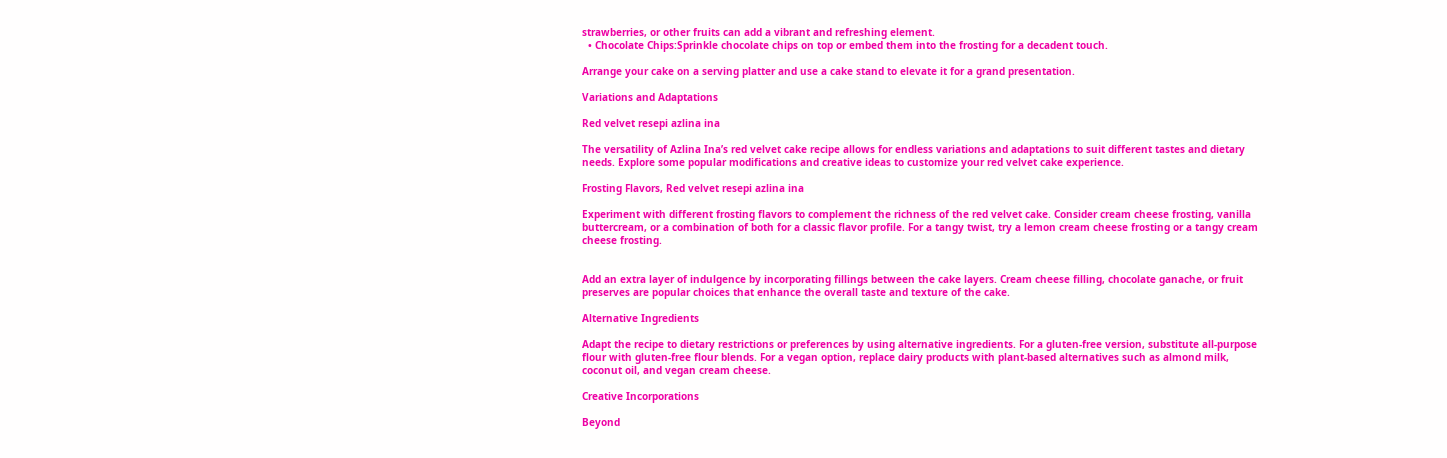strawberries, or other fruits can add a vibrant and refreshing element.
  • Chocolate Chips:Sprinkle chocolate chips on top or embed them into the frosting for a decadent touch.

Arrange your cake on a serving platter and use a cake stand to elevate it for a grand presentation.

Variations and Adaptations

Red velvet resepi azlina ina

The versatility of Azlina Ina’s red velvet cake recipe allows for endless variations and adaptations to suit different tastes and dietary needs. Explore some popular modifications and creative ideas to customize your red velvet cake experience.

Frosting Flavors, Red velvet resepi azlina ina

Experiment with different frosting flavors to complement the richness of the red velvet cake. Consider cream cheese frosting, vanilla buttercream, or a combination of both for a classic flavor profile. For a tangy twist, try a lemon cream cheese frosting or a tangy cream cheese frosting.


Add an extra layer of indulgence by incorporating fillings between the cake layers. Cream cheese filling, chocolate ganache, or fruit preserves are popular choices that enhance the overall taste and texture of the cake.

Alternative Ingredients

Adapt the recipe to dietary restrictions or preferences by using alternative ingredients. For a gluten-free version, substitute all-purpose flour with gluten-free flour blends. For a vegan option, replace dairy products with plant-based alternatives such as almond milk, coconut oil, and vegan cream cheese.

Creative Incorporations

Beyond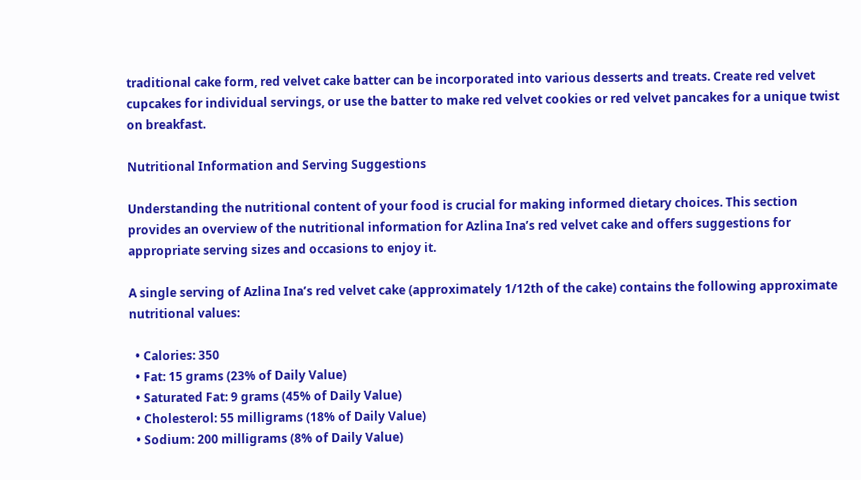traditional cake form, red velvet cake batter can be incorporated into various desserts and treats. Create red velvet cupcakes for individual servings, or use the batter to make red velvet cookies or red velvet pancakes for a unique twist on breakfast.

Nutritional Information and Serving Suggestions

Understanding the nutritional content of your food is crucial for making informed dietary choices. This section provides an overview of the nutritional information for Azlina Ina’s red velvet cake and offers suggestions for appropriate serving sizes and occasions to enjoy it.

A single serving of Azlina Ina’s red velvet cake (approximately 1/12th of the cake) contains the following approximate nutritional values:

  • Calories: 350
  • Fat: 15 grams (23% of Daily Value)
  • Saturated Fat: 9 grams (45% of Daily Value)
  • Cholesterol: 55 milligrams (18% of Daily Value)
  • Sodium: 200 milligrams (8% of Daily Value)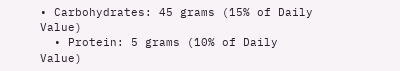• Carbohydrates: 45 grams (15% of Daily Value)
  • Protein: 5 grams (10% of Daily Value)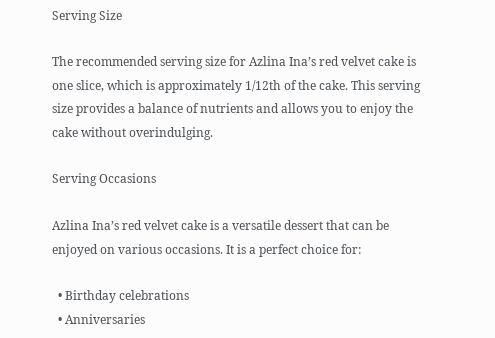Serving Size

The recommended serving size for Azlina Ina’s red velvet cake is one slice, which is approximately 1/12th of the cake. This serving size provides a balance of nutrients and allows you to enjoy the cake without overindulging.

Serving Occasions

Azlina Ina’s red velvet cake is a versatile dessert that can be enjoyed on various occasions. It is a perfect choice for:

  • Birthday celebrations
  • Anniversaries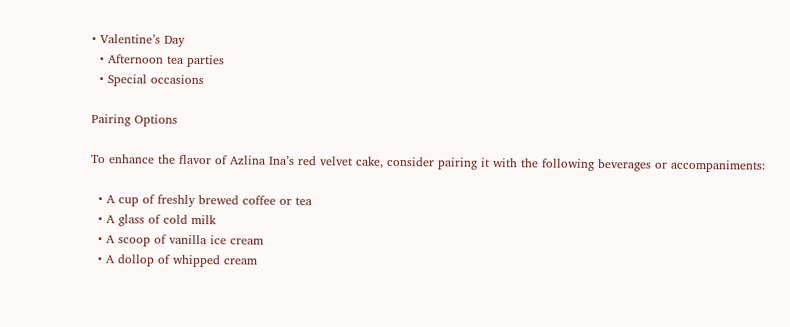• Valentine’s Day
  • Afternoon tea parties
  • Special occasions

Pairing Options

To enhance the flavor of Azlina Ina’s red velvet cake, consider pairing it with the following beverages or accompaniments:

  • A cup of freshly brewed coffee or tea
  • A glass of cold milk
  • A scoop of vanilla ice cream
  • A dollop of whipped cream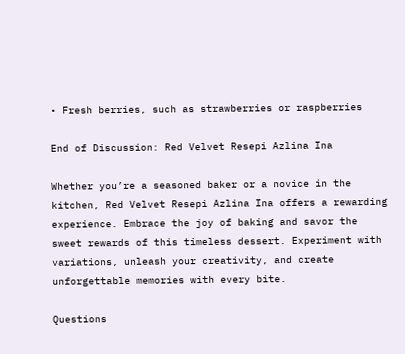• Fresh berries, such as strawberries or raspberries

End of Discussion: Red Velvet Resepi Azlina Ina

Whether you’re a seasoned baker or a novice in the kitchen, Red Velvet Resepi Azlina Ina offers a rewarding experience. Embrace the joy of baking and savor the sweet rewards of this timeless dessert. Experiment with variations, unleash your creativity, and create unforgettable memories with every bite.

Questions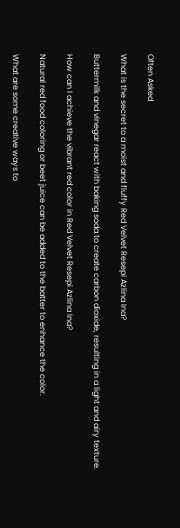Often Asked

What is the secret to a moist and fluffy Red Velvet Resepi Azlina Ina?

Buttermilk and vinegar react with baking soda to create carbon dioxide, resulting in a light and airy texture.

How can I achieve the vibrant red color in Red Velvet Resepi Azlina Ina?

Natural red food coloring or beet juice can be added to the batter to enhance the color.

What are some creative ways to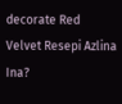decorate Red Velvet Resepi Azlina Ina?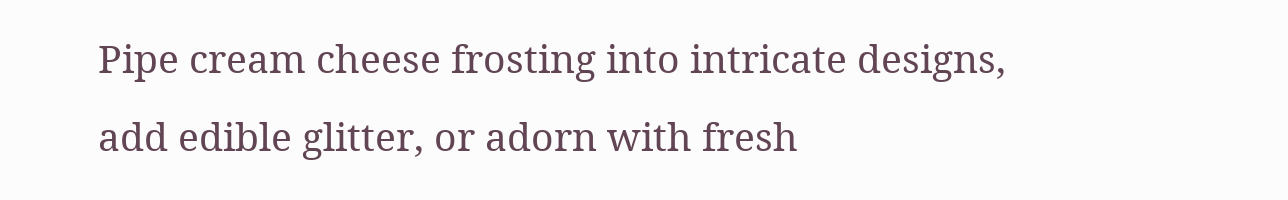Pipe cream cheese frosting into intricate designs, add edible glitter, or adorn with fresh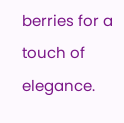berries for a touch of elegance.